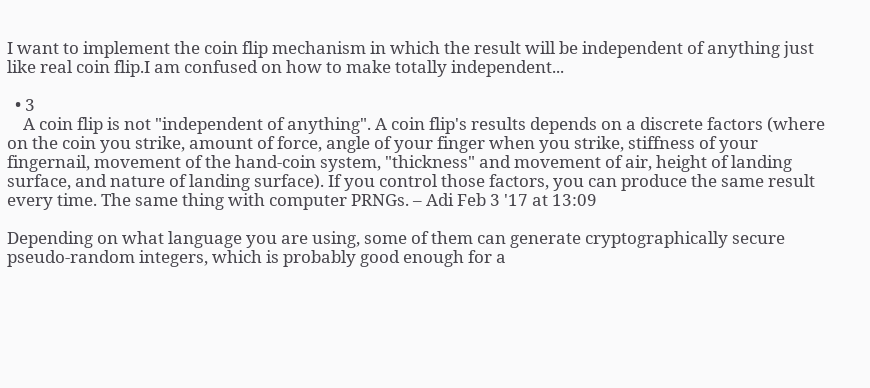I want to implement the coin flip mechanism in which the result will be independent of anything just like real coin flip.I am confused on how to make totally independent...

  • 3
    A coin flip is not "independent of anything". A coin flip's results depends on a discrete factors (where on the coin you strike, amount of force, angle of your finger when you strike, stiffness of your fingernail, movement of the hand-coin system, "thickness" and movement of air, height of landing surface, and nature of landing surface). If you control those factors, you can produce the same result every time. The same thing with computer PRNGs. – Adi Feb 3 '17 at 13:09

Depending on what language you are using, some of them can generate cryptographically secure pseudo-random integers, which is probably good enough for a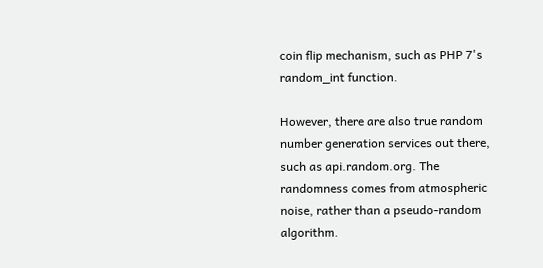coin flip mechanism, such as PHP 7's random_int function.

However, there are also true random number generation services out there, such as api.random.org. The randomness comes from atmospheric noise, rather than a pseudo-random algorithm.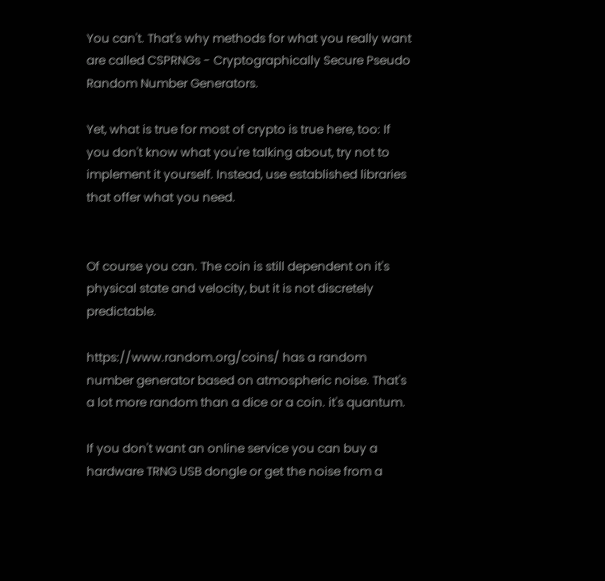You can't. That's why methods for what you really want are called CSPRNGs - Cryptographically Secure Pseudo Random Number Generators.

Yet, what is true for most of crypto is true here, too: If you don't know what you're talking about, try not to implement it yourself. Instead, use established libraries that offer what you need.


Of course you can. The coin is still dependent on it's physical state and velocity, but it is not discretely predictable.

https://www.random.org/coins/ has a random number generator based on atmospheric noise. That's a lot more random than a dice or a coin. it's quantum.

If you don't want an online service you can buy a hardware TRNG USB dongle or get the noise from a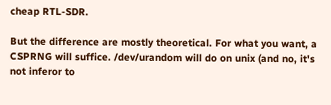cheap RTL-SDR.

But the difference are mostly theoretical. For what you want, a CSPRNG will suffice. /dev/urandom will do on unix (and no, it's not inferor to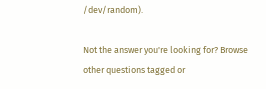/dev/random).

Not the answer you're looking for? Browse other questions tagged or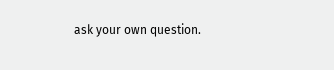ask your own question.